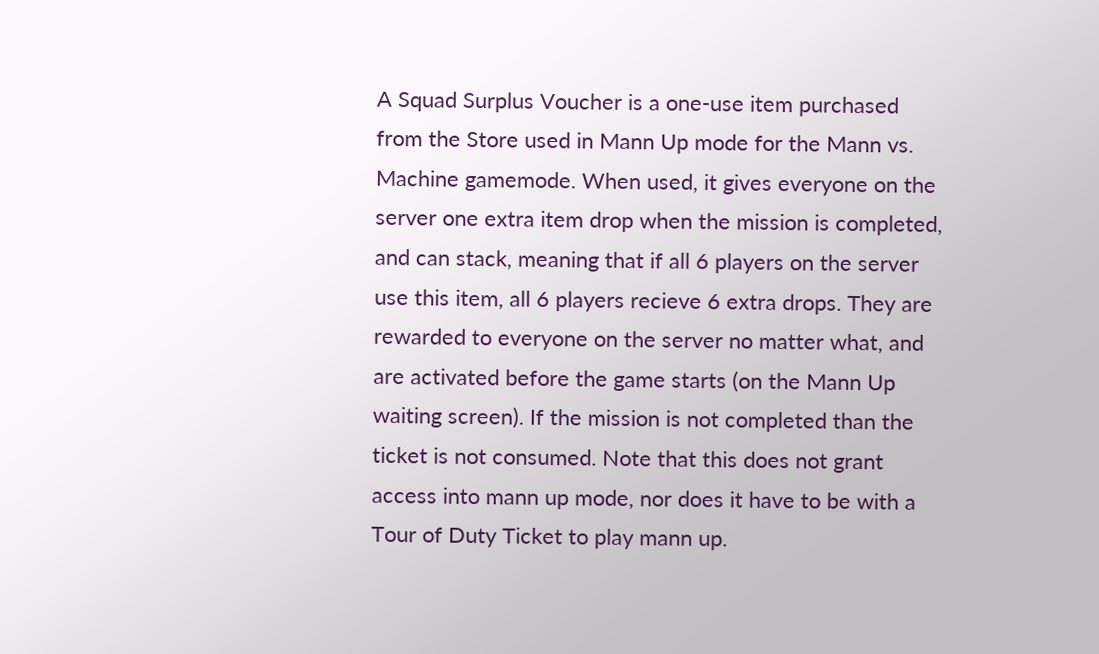A Squad Surplus Voucher is a one-use item purchased from the Store used in Mann Up mode for the Mann vs. Machine gamemode. When used, it gives everyone on the server one extra item drop when the mission is completed, and can stack, meaning that if all 6 players on the server use this item, all 6 players recieve 6 extra drops. They are rewarded to everyone on the server no matter what, and are activated before the game starts (on the Mann Up waiting screen). If the mission is not completed than the ticket is not consumed. Note that this does not grant access into mann up mode, nor does it have to be with a Tour of Duty Ticket to play mann up.